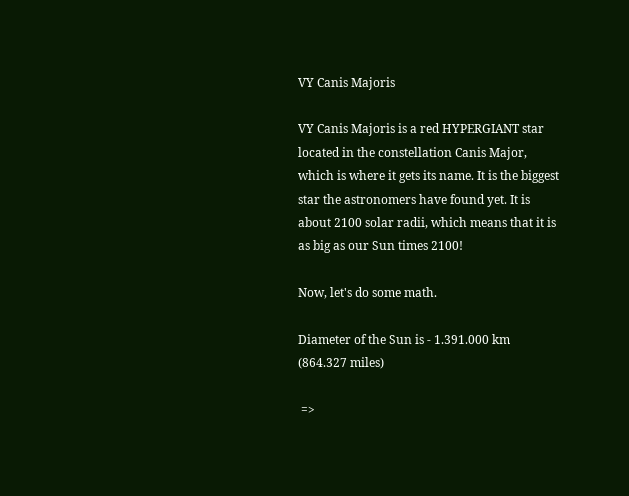VY Canis Majoris

VY Canis Majoris is a red HYPERGIANT star located in the constellation Canis Major, which is where it gets its name. It is the biggest star the astronomers have found yet. It is about 2100 solar radii, which means that it is as big as our Sun times 2100!

Now, let's do some math.

Diameter of the Sun is - 1.391.000 km (864.327 miles)

 =>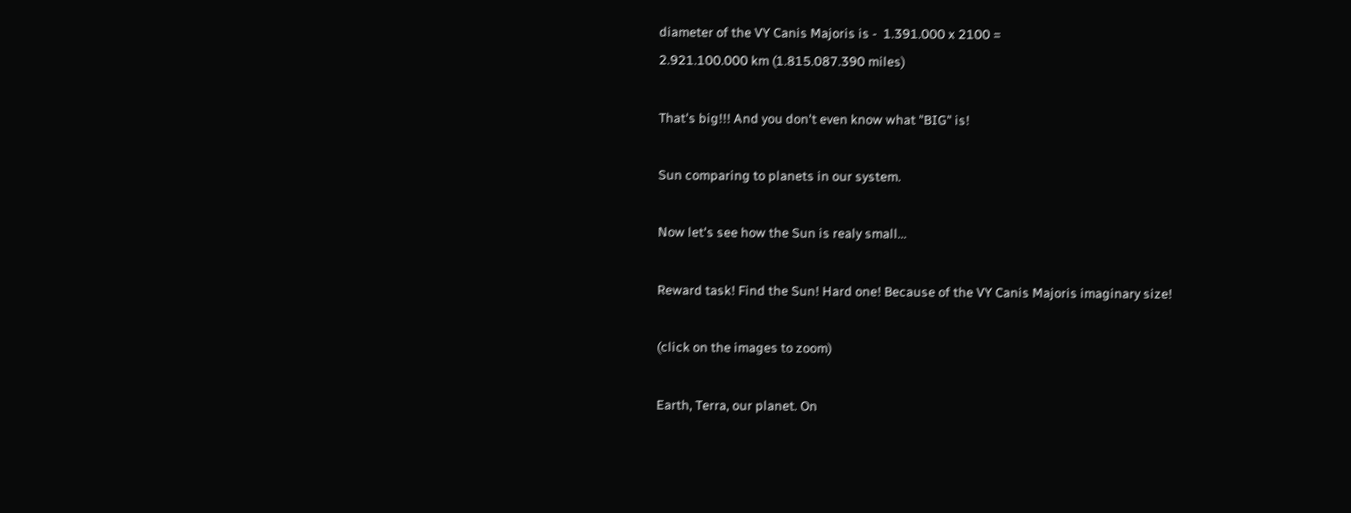diameter of the VY Canis Majoris is -  1.391.000 x 2100 =
2.921.100.000 km (1.815.087.390 miles)

That's big!!! And you don't even know what "BIG" is!

Sun comparing to planets in our system.

Now let's see how the Sun is realy small...

Reward task! Find the Sun! Hard one! Because of the VY Canis Majoris imaginary size!

(click on the images to zoom)

Earth, Terra, our planet. On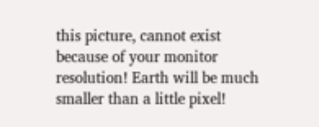this picture, cannot exist because of your monitor resolution! Earth will be much smaller than a little pixel!